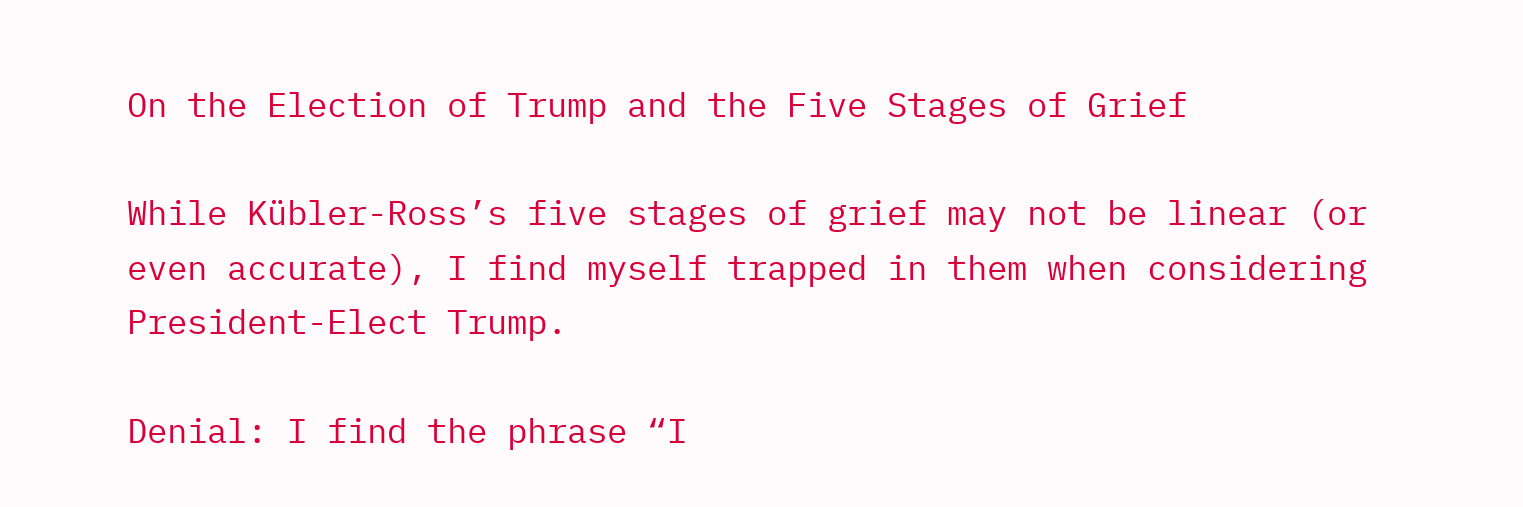On the Election of Trump and the Five Stages of Grief

While Kübler-Ross’s five stages of grief may not be linear (or even accurate), I find myself trapped in them when considering President-Elect Trump.

Denial: I find the phrase “I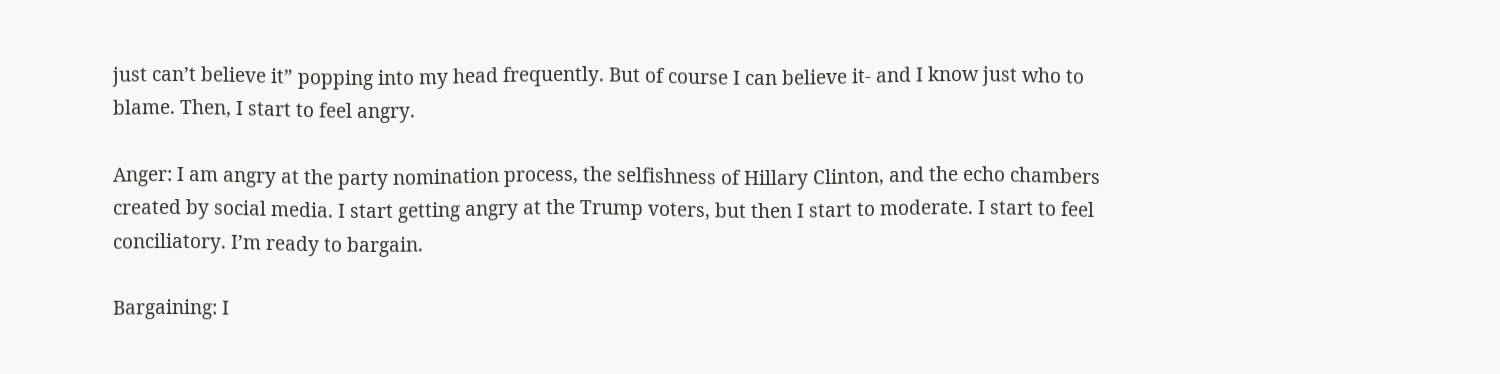just can’t believe it” popping into my head frequently. But of course I can believe it- and I know just who to blame. Then, I start to feel angry.

Anger: I am angry at the party nomination process, the selfishness of Hillary Clinton, and the echo chambers created by social media. I start getting angry at the Trump voters, but then I start to moderate. I start to feel conciliatory. I’m ready to bargain.

Bargaining: I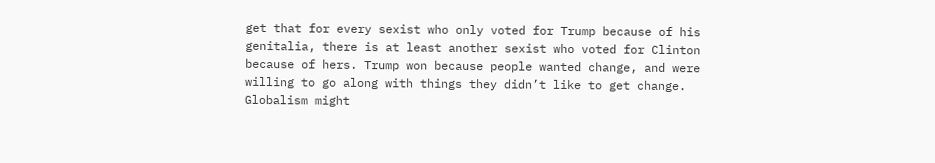get that for every sexist who only voted for Trump because of his genitalia, there is at least another sexist who voted for Clinton because of hers. Trump won because people wanted change, and were willing to go along with things they didn’t like to get change. Globalism might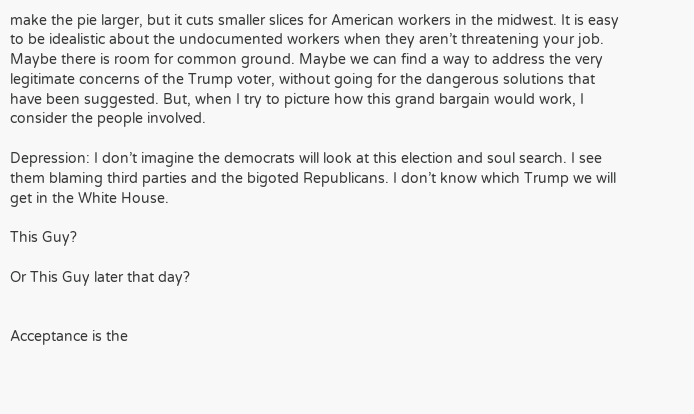make the pie larger, but it cuts smaller slices for American workers in the midwest. It is easy to be idealistic about the undocumented workers when they aren’t threatening your job. Maybe there is room for common ground. Maybe we can find a way to address the very legitimate concerns of the Trump voter, without going for the dangerous solutions that have been suggested. But, when I try to picture how this grand bargain would work, I consider the people involved.

Depression: I don’t imagine the democrats will look at this election and soul search. I see them blaming third parties and the bigoted Republicans. I don’t know which Trump we will get in the White House.

This Guy?

Or This Guy later that day?


Acceptance is the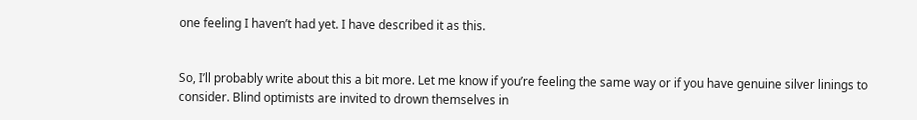one feeling I haven’t had yet. I have described it as this.


So, I’ll probably write about this a bit more. Let me know if you’re feeling the same way or if you have genuine silver linings to consider. Blind optimists are invited to drown themselves in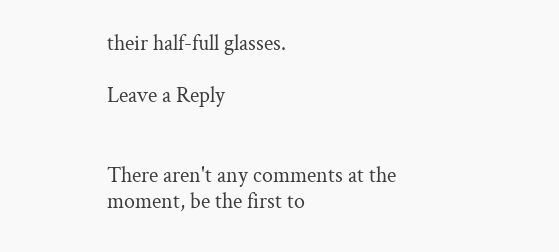their half-full glasses.

Leave a Reply


There aren't any comments at the moment, be the first to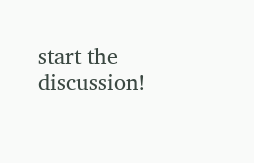start the discussion!